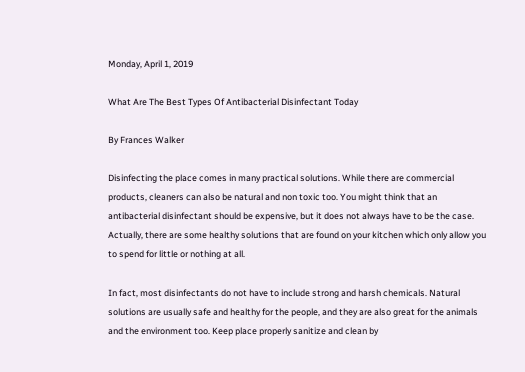Monday, April 1, 2019

What Are The Best Types Of Antibacterial Disinfectant Today

By Frances Walker

Disinfecting the place comes in many practical solutions. While there are commercial products, cleaners can also be natural and non toxic too. You might think that an antibacterial disinfectant should be expensive, but it does not always have to be the case. Actually, there are some healthy solutions that are found on your kitchen which only allow you to spend for little or nothing at all.

In fact, most disinfectants do not have to include strong and harsh chemicals. Natural solutions are usually safe and healthy for the people, and they are also great for the animals and the environment too. Keep place properly sanitize and clean by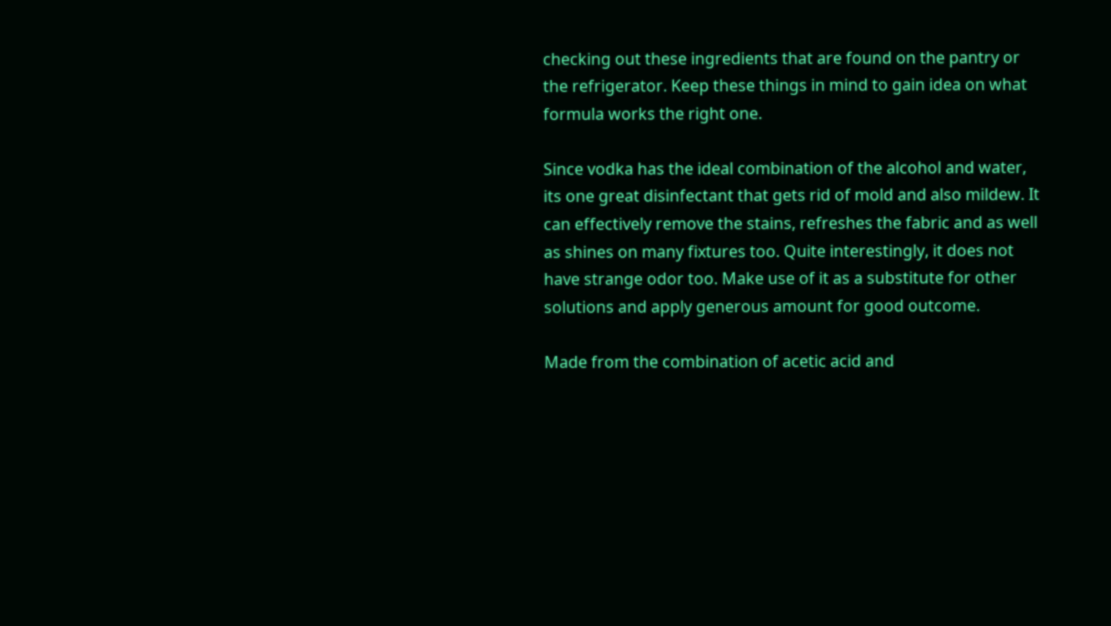checking out these ingredients that are found on the pantry or the refrigerator. Keep these things in mind to gain idea on what formula works the right one.

Since vodka has the ideal combination of the alcohol and water, its one great disinfectant that gets rid of mold and also mildew. It can effectively remove the stains, refreshes the fabric and as well as shines on many fixtures too. Quite interestingly, it does not have strange odor too. Make use of it as a substitute for other solutions and apply generous amount for good outcome.

Made from the combination of acetic acid and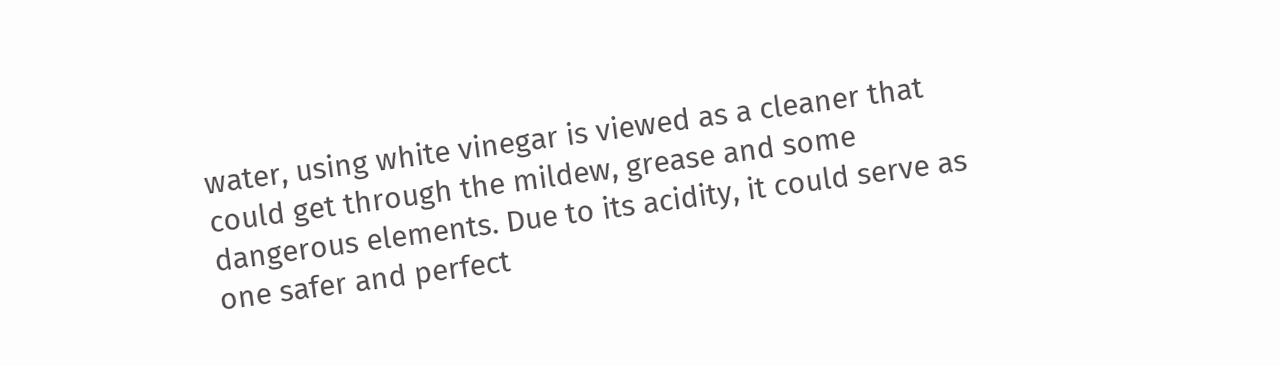water, using white vinegar is viewed as a cleaner that could get through the mildew, grease and some dangerous elements. Due to its acidity, it could serve as one safer and perfect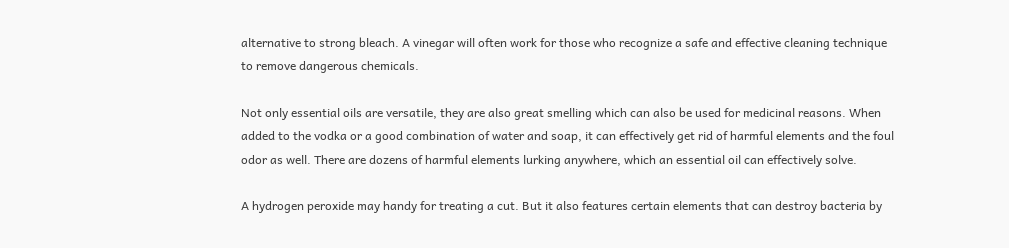alternative to strong bleach. A vinegar will often work for those who recognize a safe and effective cleaning technique to remove dangerous chemicals.

Not only essential oils are versatile, they are also great smelling which can also be used for medicinal reasons. When added to the vodka or a good combination of water and soap, it can effectively get rid of harmful elements and the foul odor as well. There are dozens of harmful elements lurking anywhere, which an essential oil can effectively solve.

A hydrogen peroxide may handy for treating a cut. But it also features certain elements that can destroy bacteria by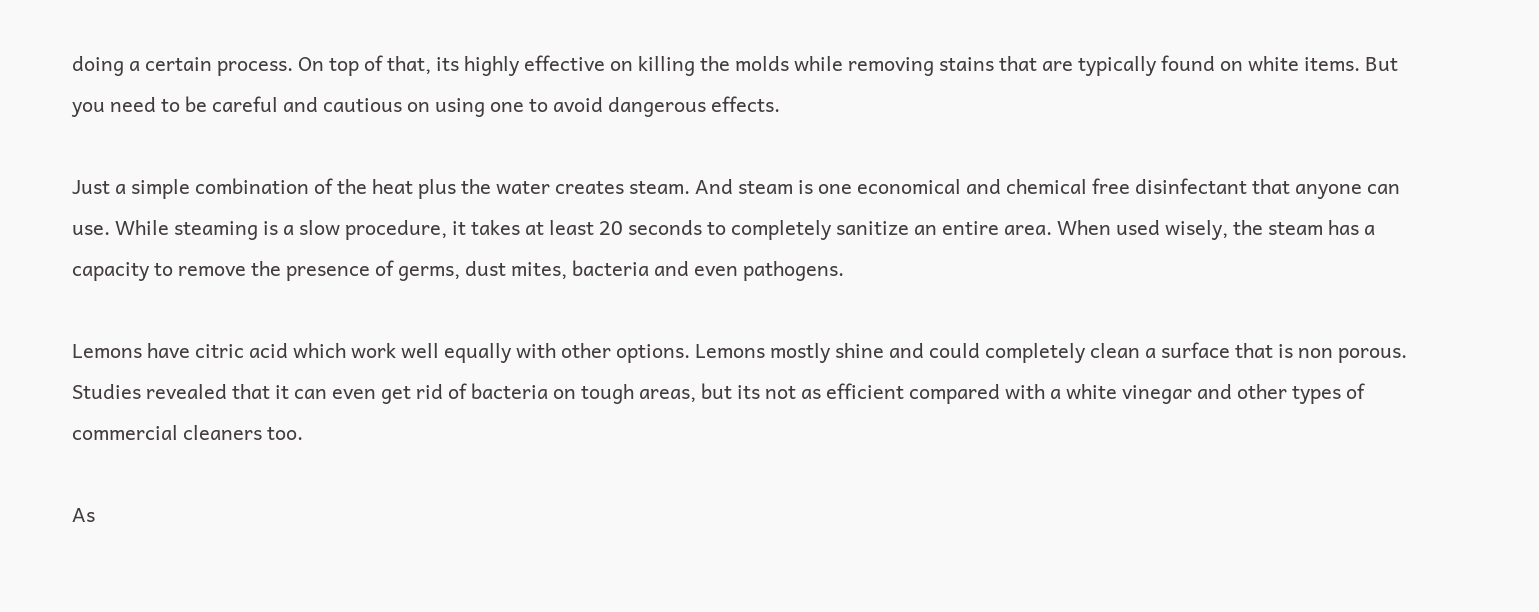doing a certain process. On top of that, its highly effective on killing the molds while removing stains that are typically found on white items. But you need to be careful and cautious on using one to avoid dangerous effects.

Just a simple combination of the heat plus the water creates steam. And steam is one economical and chemical free disinfectant that anyone can use. While steaming is a slow procedure, it takes at least 20 seconds to completely sanitize an entire area. When used wisely, the steam has a capacity to remove the presence of germs, dust mites, bacteria and even pathogens.

Lemons have citric acid which work well equally with other options. Lemons mostly shine and could completely clean a surface that is non porous. Studies revealed that it can even get rid of bacteria on tough areas, but its not as efficient compared with a white vinegar and other types of commercial cleaners too.

As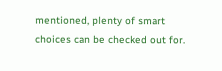mentioned, plenty of smart choices can be checked out for.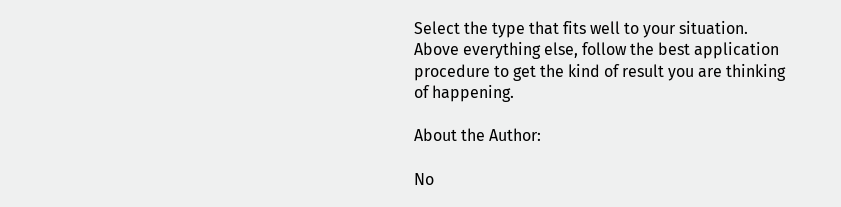Select the type that fits well to your situation. Above everything else, follow the best application procedure to get the kind of result you are thinking of happening.

About the Author:

No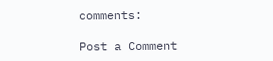comments:

Post a Comment